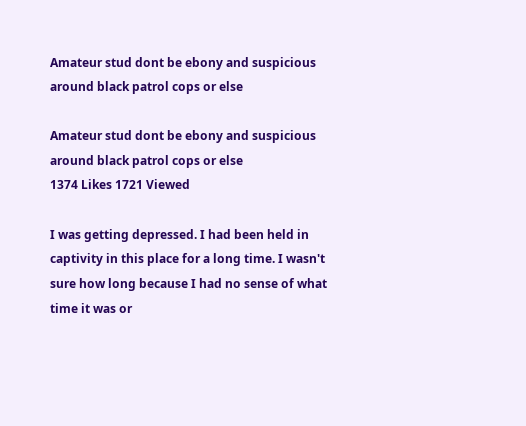Amateur stud dont be ebony and suspicious around black patrol cops or else

Amateur stud dont be ebony and suspicious around black patrol cops or else
1374 Likes 1721 Viewed

I was getting depressed. I had been held in captivity in this place for a long time. I wasn't sure how long because I had no sense of what time it was or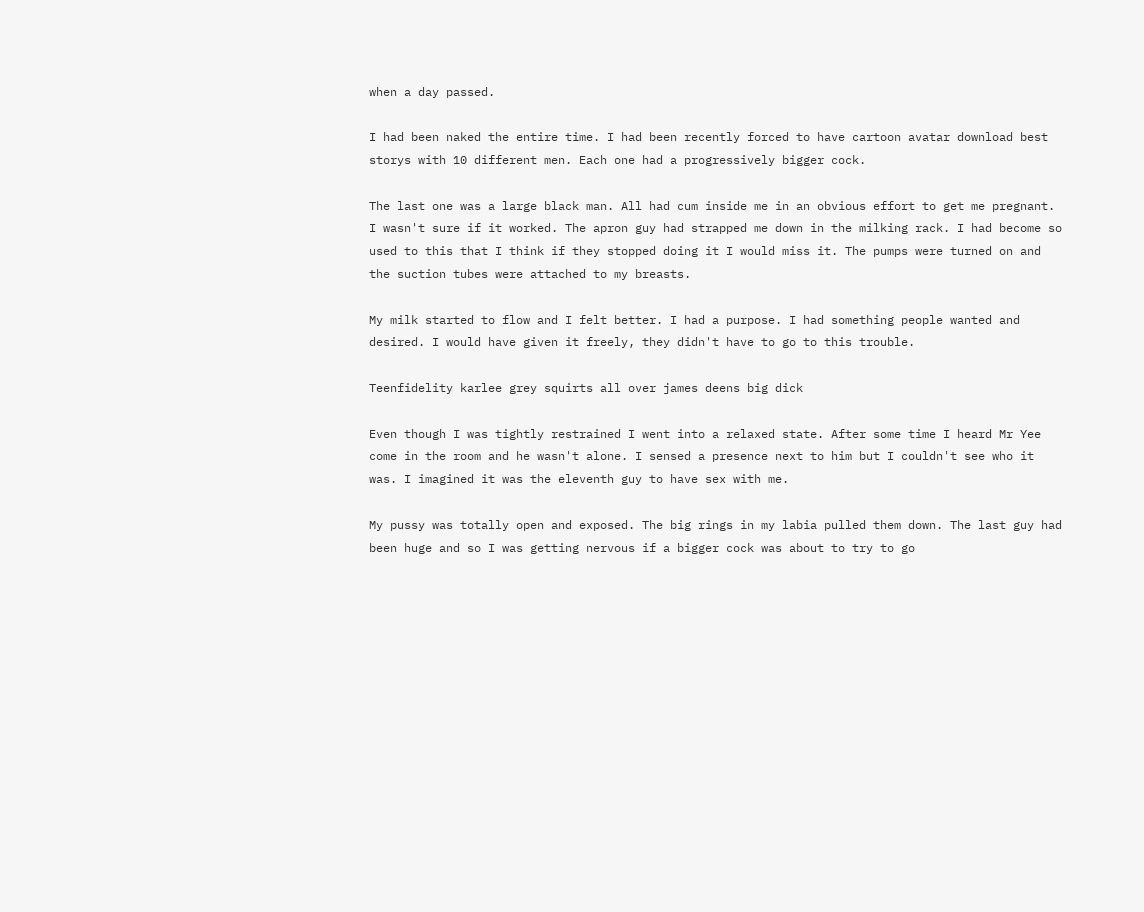when a day passed.

I had been naked the entire time. I had been recently forced to have cartoon avatar download best storys with 10 different men. Each one had a progressively bigger cock.

The last one was a large black man. All had cum inside me in an obvious effort to get me pregnant. I wasn't sure if it worked. The apron guy had strapped me down in the milking rack. I had become so used to this that I think if they stopped doing it I would miss it. The pumps were turned on and the suction tubes were attached to my breasts.

My milk started to flow and I felt better. I had a purpose. I had something people wanted and desired. I would have given it freely, they didn't have to go to this trouble.

Teenfidelity karlee grey squirts all over james deens big dick

Even though I was tightly restrained I went into a relaxed state. After some time I heard Mr Yee come in the room and he wasn't alone. I sensed a presence next to him but I couldn't see who it was. I imagined it was the eleventh guy to have sex with me.

My pussy was totally open and exposed. The big rings in my labia pulled them down. The last guy had been huge and so I was getting nervous if a bigger cock was about to try to go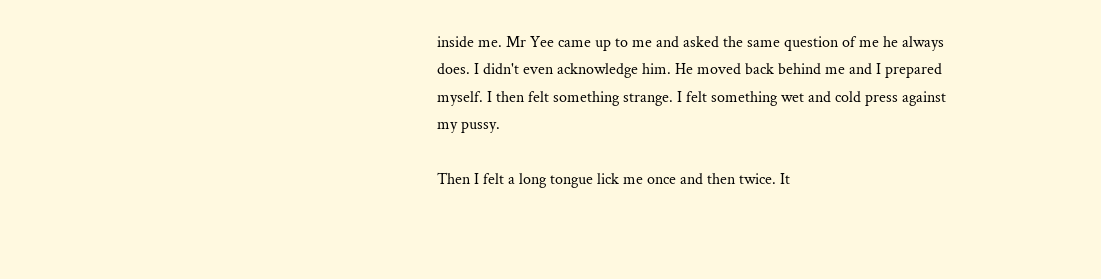inside me. Mr Yee came up to me and asked the same question of me he always does. I didn't even acknowledge him. He moved back behind me and I prepared myself. I then felt something strange. I felt something wet and cold press against my pussy.

Then I felt a long tongue lick me once and then twice. It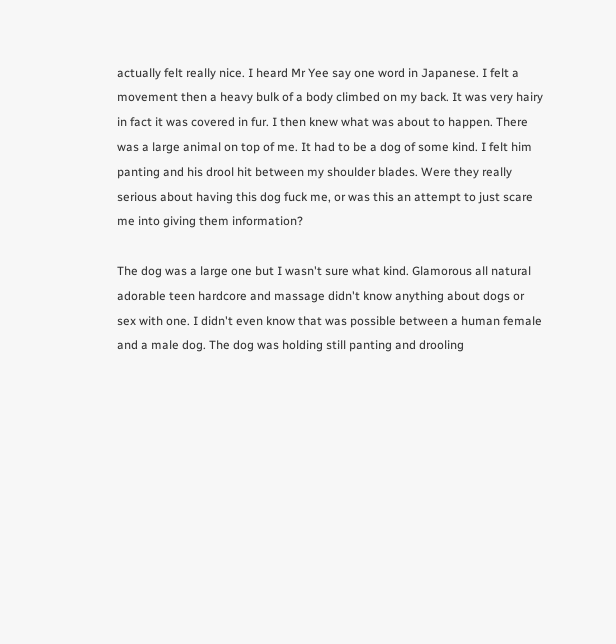actually felt really nice. I heard Mr Yee say one word in Japanese. I felt a movement then a heavy bulk of a body climbed on my back. It was very hairy in fact it was covered in fur. I then knew what was about to happen. There was a large animal on top of me. It had to be a dog of some kind. I felt him panting and his drool hit between my shoulder blades. Were they really serious about having this dog fuck me, or was this an attempt to just scare me into giving them information?

The dog was a large one but I wasn't sure what kind. Glamorous all natural adorable teen hardcore and massage didn't know anything about dogs or sex with one. I didn't even know that was possible between a human female and a male dog. The dog was holding still panting and drooling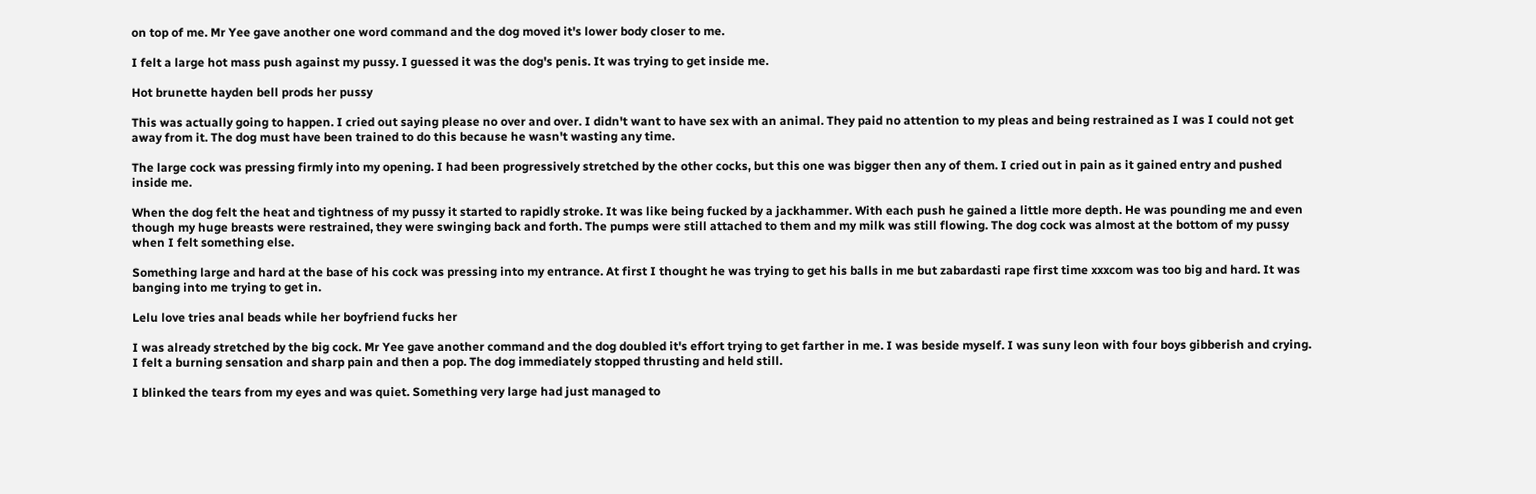on top of me. Mr Yee gave another one word command and the dog moved it's lower body closer to me.

I felt a large hot mass push against my pussy. I guessed it was the dog's penis. It was trying to get inside me.

Hot brunette hayden bell prods her pussy

This was actually going to happen. I cried out saying please no over and over. I didn't want to have sex with an animal. They paid no attention to my pleas and being restrained as I was I could not get away from it. The dog must have been trained to do this because he wasn't wasting any time.

The large cock was pressing firmly into my opening. I had been progressively stretched by the other cocks, but this one was bigger then any of them. I cried out in pain as it gained entry and pushed inside me.

When the dog felt the heat and tightness of my pussy it started to rapidly stroke. It was like being fucked by a jackhammer. With each push he gained a little more depth. He was pounding me and even though my huge breasts were restrained, they were swinging back and forth. The pumps were still attached to them and my milk was still flowing. The dog cock was almost at the bottom of my pussy when I felt something else.

Something large and hard at the base of his cock was pressing into my entrance. At first I thought he was trying to get his balls in me but zabardasti rape first time xxxcom was too big and hard. It was banging into me trying to get in.

Lelu love tries anal beads while her boyfriend fucks her

I was already stretched by the big cock. Mr Yee gave another command and the dog doubled it's effort trying to get farther in me. I was beside myself. I was suny leon with four boys gibberish and crying. I felt a burning sensation and sharp pain and then a pop. The dog immediately stopped thrusting and held still.

I blinked the tears from my eyes and was quiet. Something very large had just managed to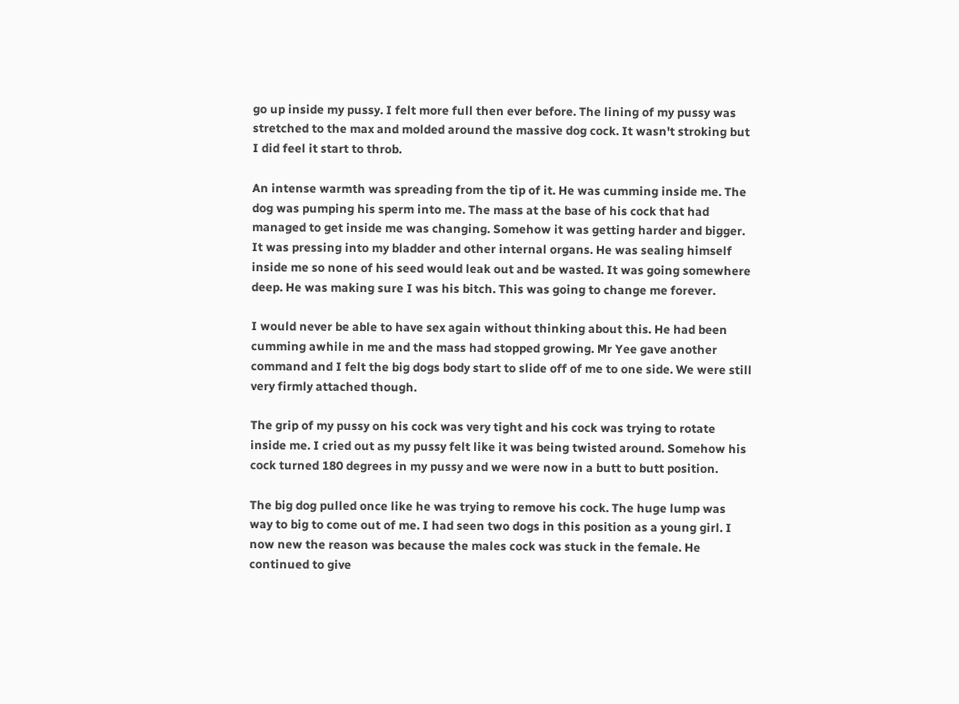go up inside my pussy. I felt more full then ever before. The lining of my pussy was stretched to the max and molded around the massive dog cock. It wasn't stroking but I did feel it start to throb.

An intense warmth was spreading from the tip of it. He was cumming inside me. The dog was pumping his sperm into me. The mass at the base of his cock that had managed to get inside me was changing. Somehow it was getting harder and bigger. It was pressing into my bladder and other internal organs. He was sealing himself inside me so none of his seed would leak out and be wasted. It was going somewhere deep. He was making sure I was his bitch. This was going to change me forever.

I would never be able to have sex again without thinking about this. He had been cumming awhile in me and the mass had stopped growing. Mr Yee gave another command and I felt the big dogs body start to slide off of me to one side. We were still very firmly attached though.

The grip of my pussy on his cock was very tight and his cock was trying to rotate inside me. I cried out as my pussy felt like it was being twisted around. Somehow his cock turned 180 degrees in my pussy and we were now in a butt to butt position.

The big dog pulled once like he was trying to remove his cock. The huge lump was way to big to come out of me. I had seen two dogs in this position as a young girl. I now new the reason was because the males cock was stuck in the female. He continued to give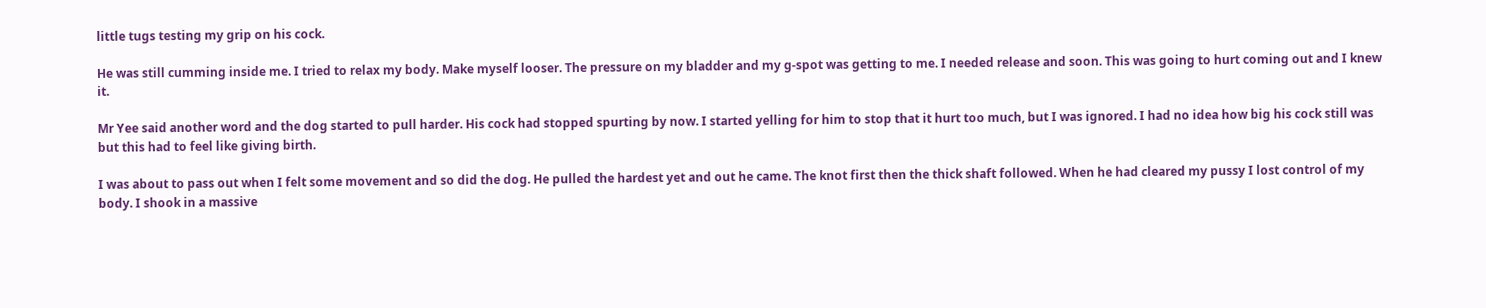little tugs testing my grip on his cock.

He was still cumming inside me. I tried to relax my body. Make myself looser. The pressure on my bladder and my g-spot was getting to me. I needed release and soon. This was going to hurt coming out and I knew it.

Mr Yee said another word and the dog started to pull harder. His cock had stopped spurting by now. I started yelling for him to stop that it hurt too much, but I was ignored. I had no idea how big his cock still was but this had to feel like giving birth.

I was about to pass out when I felt some movement and so did the dog. He pulled the hardest yet and out he came. The knot first then the thick shaft followed. When he had cleared my pussy I lost control of my body. I shook in a massive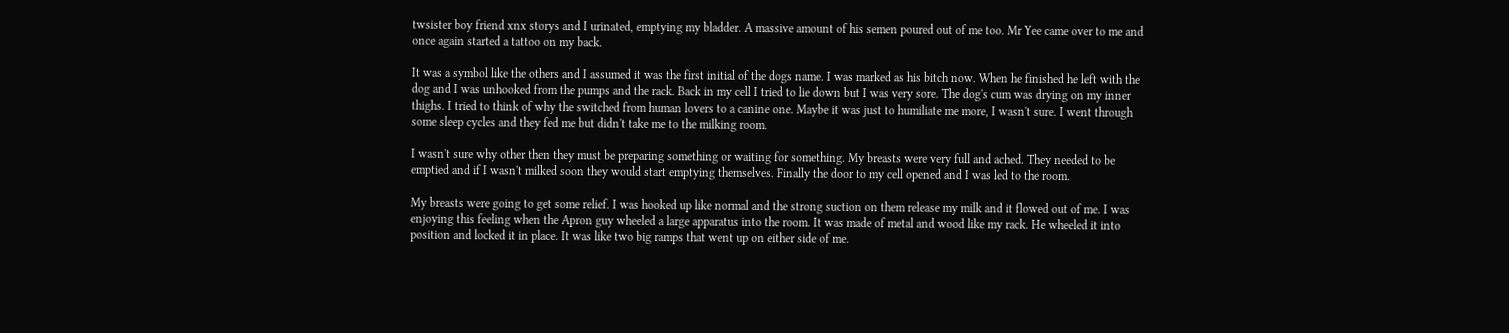twsister boy friend xnx storys and I urinated, emptying my bladder. A massive amount of his semen poured out of me too. Mr Yee came over to me and once again started a tattoo on my back.

It was a symbol like the others and I assumed it was the first initial of the dogs name. I was marked as his bitch now. When he finished he left with the dog and I was unhooked from the pumps and the rack. Back in my cell I tried to lie down but I was very sore. The dog's cum was drying on my inner thighs. I tried to think of why the switched from human lovers to a canine one. Maybe it was just to humiliate me more, I wasn't sure. I went through some sleep cycles and they fed me but didn't take me to the milking room.

I wasn't sure why other then they must be preparing something or waiting for something. My breasts were very full and ached. They needed to be emptied and if I wasn't milked soon they would start emptying themselves. Finally the door to my cell opened and I was led to the room.

My breasts were going to get some relief. I was hooked up like normal and the strong suction on them release my milk and it flowed out of me. I was enjoying this feeling when the Apron guy wheeled a large apparatus into the room. It was made of metal and wood like my rack. He wheeled it into position and locked it in place. It was like two big ramps that went up on either side of me.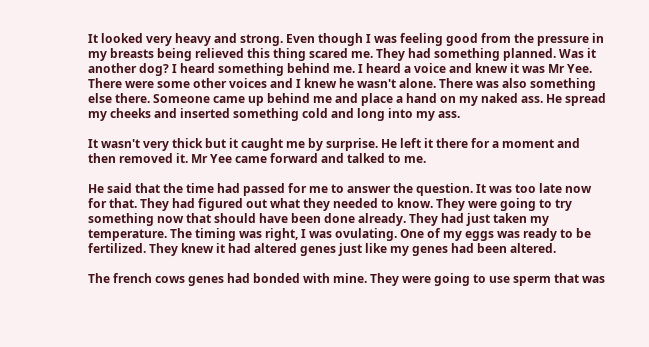It looked very heavy and strong. Even though I was feeling good from the pressure in my breasts being relieved this thing scared me. They had something planned. Was it another dog? I heard something behind me. I heard a voice and knew it was Mr Yee. There were some other voices and I knew he wasn't alone. There was also something else there. Someone came up behind me and place a hand on my naked ass. He spread my cheeks and inserted something cold and long into my ass.

It wasn't very thick but it caught me by surprise. He left it there for a moment and then removed it. Mr Yee came forward and talked to me.

He said that the time had passed for me to answer the question. It was too late now for that. They had figured out what they needed to know. They were going to try something now that should have been done already. They had just taken my temperature. The timing was right, I was ovulating. One of my eggs was ready to be fertilized. They knew it had altered genes just like my genes had been altered.

The french cows genes had bonded with mine. They were going to use sperm that was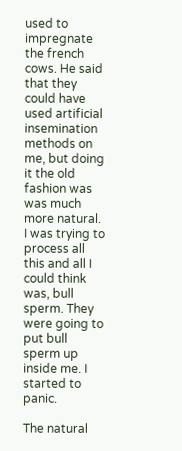used to impregnate the french cows. He said that they could have used artificial insemination methods on me, but doing it the old fashion was was much more natural. I was trying to process all this and all I could think was, bull sperm. They were going to put bull sperm up inside me. I started to panic.

The natural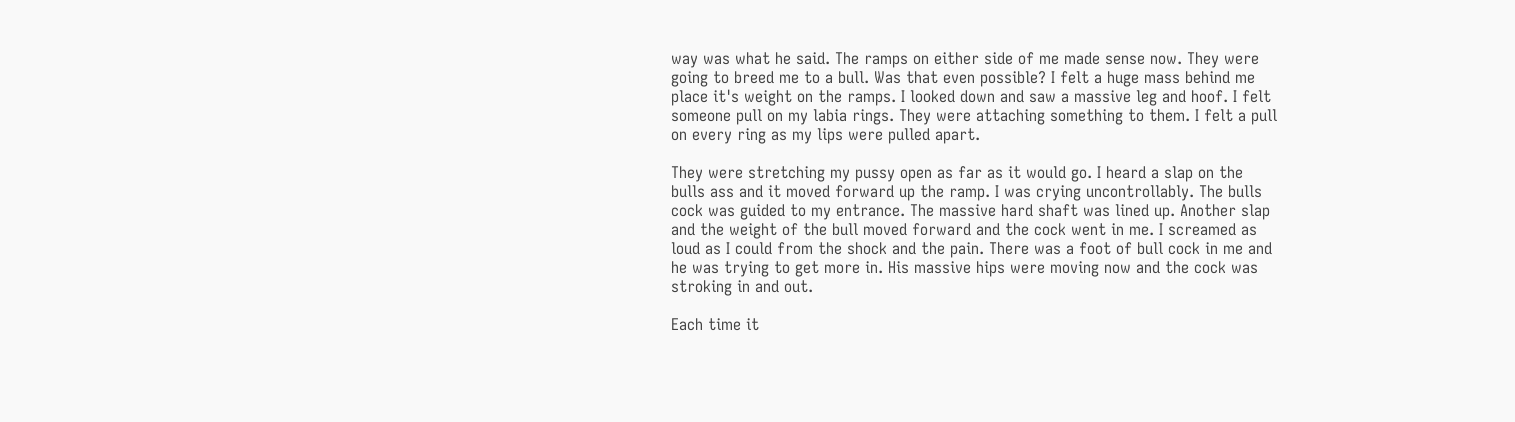way was what he said. The ramps on either side of me made sense now. They were going to breed me to a bull. Was that even possible? I felt a huge mass behind me place it's weight on the ramps. I looked down and saw a massive leg and hoof. I felt someone pull on my labia rings. They were attaching something to them. I felt a pull on every ring as my lips were pulled apart.

They were stretching my pussy open as far as it would go. I heard a slap on the bulls ass and it moved forward up the ramp. I was crying uncontrollably. The bulls cock was guided to my entrance. The massive hard shaft was lined up. Another slap and the weight of the bull moved forward and the cock went in me. I screamed as loud as I could from the shock and the pain. There was a foot of bull cock in me and he was trying to get more in. His massive hips were moving now and the cock was stroking in and out.

Each time it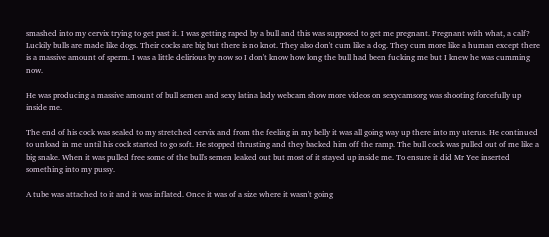smashed into my cervix trying to get past it. I was getting raped by a bull and this was supposed to get me pregnant. Pregnant with what, a calf? Luckily bulls are made like dogs. Their cocks are big but there is no knot. They also don't cum like a dog. They cum more like a human except there is a massive amount of sperm. I was a little delirious by now so I don't know how long the bull had been fucking me but I knew he was cumming now.

He was producing a massive amount of bull semen and sexy latina lady webcam show more videos on sexycamsorg was shooting forcefully up inside me.

The end of his cock was sealed to my stretched cervix and from the feeling in my belly it was all going way up there into my uterus. He continued to unload in me until his cock started to go soft. He stopped thrusting and they backed him off the ramp. The bull cock was pulled out of me like a big snake. When it was pulled free some of the bull's semen leaked out but most of it stayed up inside me. To ensure it did Mr Yee inserted something into my pussy.

A tube was attached to it and it was inflated. Once it was of a size where it wasn't going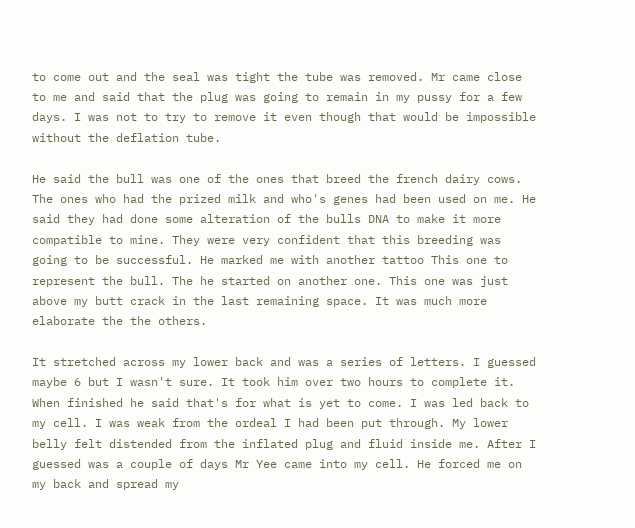to come out and the seal was tight the tube was removed. Mr came close to me and said that the plug was going to remain in my pussy for a few days. I was not to try to remove it even though that would be impossible without the deflation tube.

He said the bull was one of the ones that breed the french dairy cows. The ones who had the prized milk and who's genes had been used on me. He said they had done some alteration of the bulls DNA to make it more compatible to mine. They were very confident that this breeding was going to be successful. He marked me with another tattoo This one to represent the bull. The he started on another one. This one was just above my butt crack in the last remaining space. It was much more elaborate the the others.

It stretched across my lower back and was a series of letters. I guessed maybe 6 but I wasn't sure. It took him over two hours to complete it. When finished he said that's for what is yet to come. I was led back to my cell. I was weak from the ordeal I had been put through. My lower belly felt distended from the inflated plug and fluid inside me. After I guessed was a couple of days Mr Yee came into my cell. He forced me on my back and spread my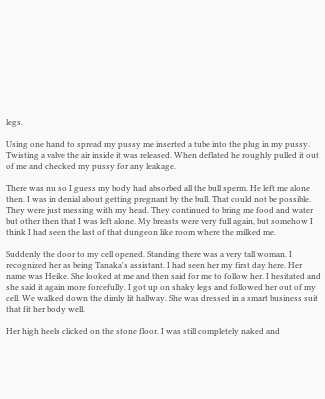legs.

Using one hand to spread my pussy me inserted a tube into the plug in my pussy. Twisting a valve the air inside it was released. When deflated he roughly pulled it out of me and checked my pussy for any leakage.

There was nu so I guess my body had absorbed all the bull sperm. He left me alone then. I was in denial about getting pregnant by the bull. That could not be possible. They were just messing with my head. They continued to bring me food and water but other then that I was left alone. My breasts were very full again, but somehow I think I had seen the last of that dungeon like room where the milked me.

Suddenly the door to my cell opened. Standing there was a very tall woman. I recognized her as being Tanaka's assistant. I had seen her my first day here. Her name was Heike. She looked at me and then said for me to follow her. I hesitated and she said it again more forcefully. I got up on shaky legs and followed her out of my cell. We walked down the dimly lit hallway. She was dressed in a smart business suit that fit her body well.

Her high heels clicked on the stone floor. I was still completely naked and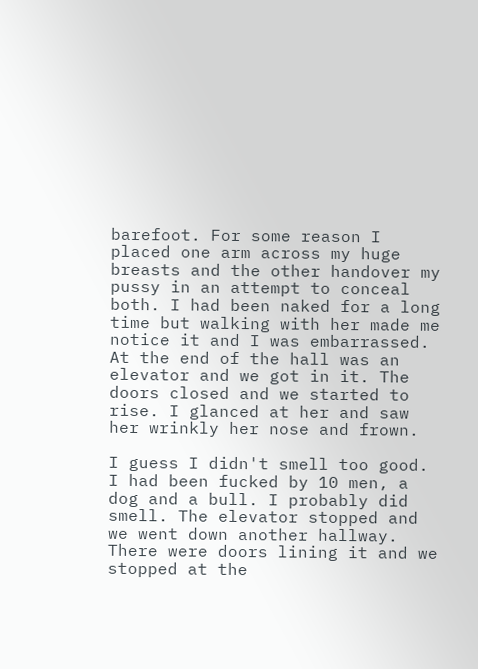barefoot. For some reason I placed one arm across my huge breasts and the other handover my pussy in an attempt to conceal both. I had been naked for a long time but walking with her made me notice it and I was embarrassed. At the end of the hall was an elevator and we got in it. The doors closed and we started to rise. I glanced at her and saw her wrinkly her nose and frown.

I guess I didn't smell too good. I had been fucked by 10 men, a dog and a bull. I probably did smell. The elevator stopped and we went down another hallway. There were doors lining it and we stopped at the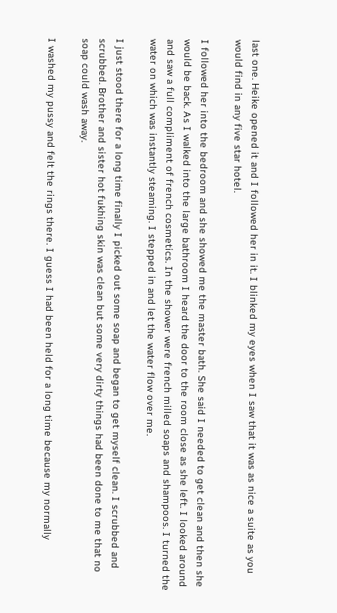last one. Heike opened it and I followed her in it. I blinked my eyes when I saw that it was as nice a suite as you would find in any five star hotel.

I followed her into the bedroom and she showed me the master bath. She said I needed to get clean and then she would be back. As I walked into the large bathroom I heard the door to the room close as she left. I looked around and saw a full compliment of french cosmetics. In the shower were french milled soaps and shampoos. I turned the water on which was instantly steaming. I stepped in and let the water flow over me.

I just stood there for a long time finally I picked out some soap and began to get myself clean. I scrubbed and scrubbed. Brother and sister hot fukhing skin was clean but some very dirty things had been done to me that no soap could wash away.

I washed my pussy and felt the rings there. I guess I had been held for a long time because my normally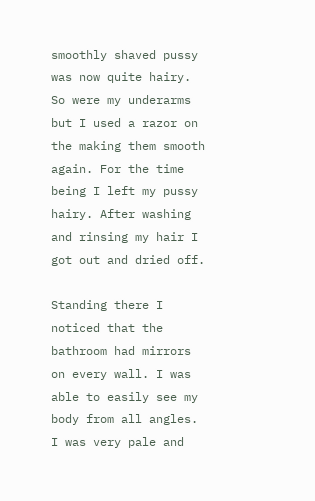smoothly shaved pussy was now quite hairy. So were my underarms but I used a razor on the making them smooth again. For the time being I left my pussy hairy. After washing and rinsing my hair I got out and dried off.

Standing there I noticed that the bathroom had mirrors on every wall. I was able to easily see my body from all angles. I was very pale and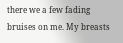there we a few fading bruises on me. My breasts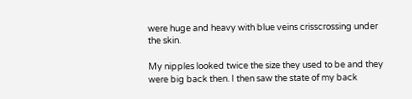were huge and heavy with blue veins crisscrossing under the skin.

My nipples looked twice the size they used to be and they were big back then. I then saw the state of my back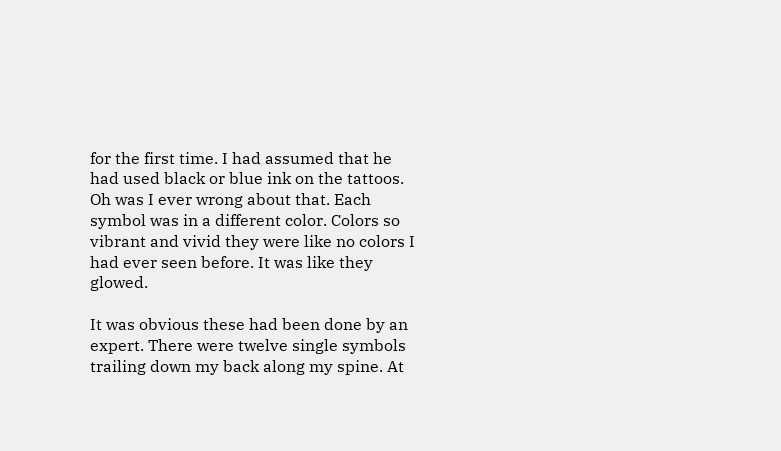for the first time. I had assumed that he had used black or blue ink on the tattoos. Oh was I ever wrong about that. Each symbol was in a different color. Colors so vibrant and vivid they were like no colors I had ever seen before. It was like they glowed.

It was obvious these had been done by an expert. There were twelve single symbols trailing down my back along my spine. At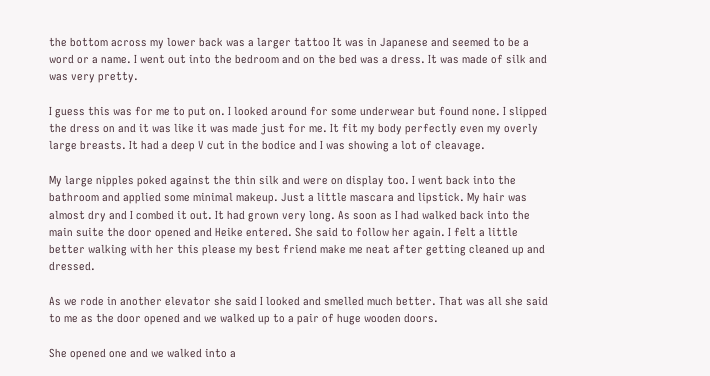the bottom across my lower back was a larger tattoo It was in Japanese and seemed to be a word or a name. I went out into the bedroom and on the bed was a dress. It was made of silk and was very pretty.

I guess this was for me to put on. I looked around for some underwear but found none. I slipped the dress on and it was like it was made just for me. It fit my body perfectly even my overly large breasts. It had a deep V cut in the bodice and I was showing a lot of cleavage.

My large nipples poked against the thin silk and were on display too. I went back into the bathroom and applied some minimal makeup. Just a little mascara and lipstick. My hair was almost dry and I combed it out. It had grown very long. As soon as I had walked back into the main suite the door opened and Heike entered. She said to follow her again. I felt a little better walking with her this please my best friend make me neat after getting cleaned up and dressed.

As we rode in another elevator she said I looked and smelled much better. That was all she said to me as the door opened and we walked up to a pair of huge wooden doors.

She opened one and we walked into a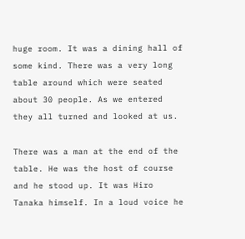huge room. It was a dining hall of some kind. There was a very long table around which were seated about 30 people. As we entered they all turned and looked at us.

There was a man at the end of the table. He was the host of course and he stood up. It was Hiro Tanaka himself. In a loud voice he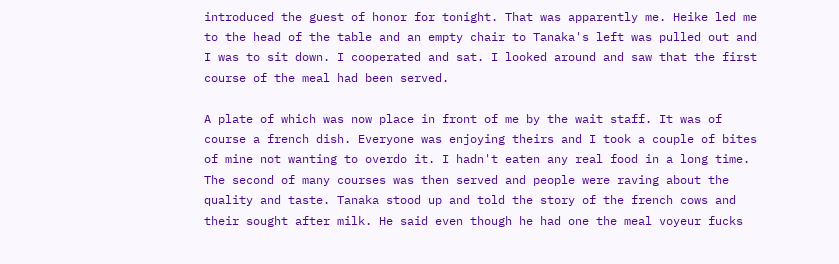introduced the guest of honor for tonight. That was apparently me. Heike led me to the head of the table and an empty chair to Tanaka's left was pulled out and I was to sit down. I cooperated and sat. I looked around and saw that the first course of the meal had been served.

A plate of which was now place in front of me by the wait staff. It was of course a french dish. Everyone was enjoying theirs and I took a couple of bites of mine not wanting to overdo it. I hadn't eaten any real food in a long time. The second of many courses was then served and people were raving about the quality and taste. Tanaka stood up and told the story of the french cows and their sought after milk. He said even though he had one the meal voyeur fucks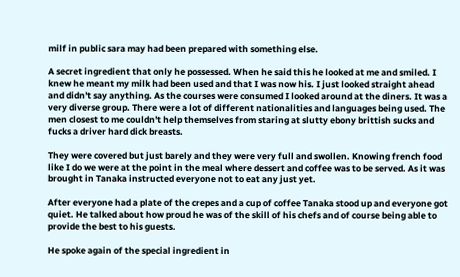milf in public sara may had been prepared with something else.

A secret ingredient that only he possessed. When he said this he looked at me and smiled. I knew he meant my milk had been used and that I was now his. I just looked straight ahead and didn't say anything. As the courses were consumed I looked around at the diners. It was a very diverse group. There were a lot of different nationalities and languages being used. The men closest to me couldn't help themselves from staring at slutty ebony brittish sucks and fucks a driver hard dick breasts.

They were covered but just barely and they were very full and swollen. Knowing french food like I do we were at the point in the meal where dessert and coffee was to be served. As it was brought in Tanaka instructed everyone not to eat any just yet.

After everyone had a plate of the crepes and a cup of coffee Tanaka stood up and everyone got quiet. He talked about how proud he was of the skill of his chefs and of course being able to provide the best to his guests.

He spoke again of the special ingredient in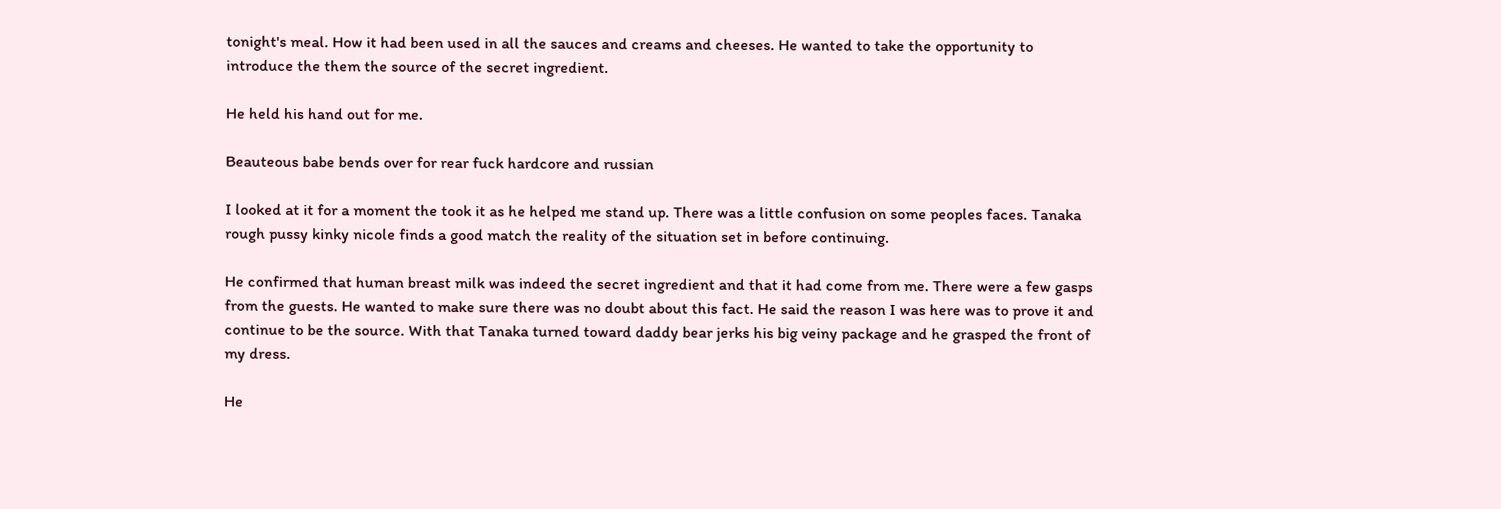tonight's meal. How it had been used in all the sauces and creams and cheeses. He wanted to take the opportunity to introduce the them the source of the secret ingredient.

He held his hand out for me.

Beauteous babe bends over for rear fuck hardcore and russian

I looked at it for a moment the took it as he helped me stand up. There was a little confusion on some peoples faces. Tanaka rough pussy kinky nicole finds a good match the reality of the situation set in before continuing.

He confirmed that human breast milk was indeed the secret ingredient and that it had come from me. There were a few gasps from the guests. He wanted to make sure there was no doubt about this fact. He said the reason I was here was to prove it and continue to be the source. With that Tanaka turned toward daddy bear jerks his big veiny package and he grasped the front of my dress.

He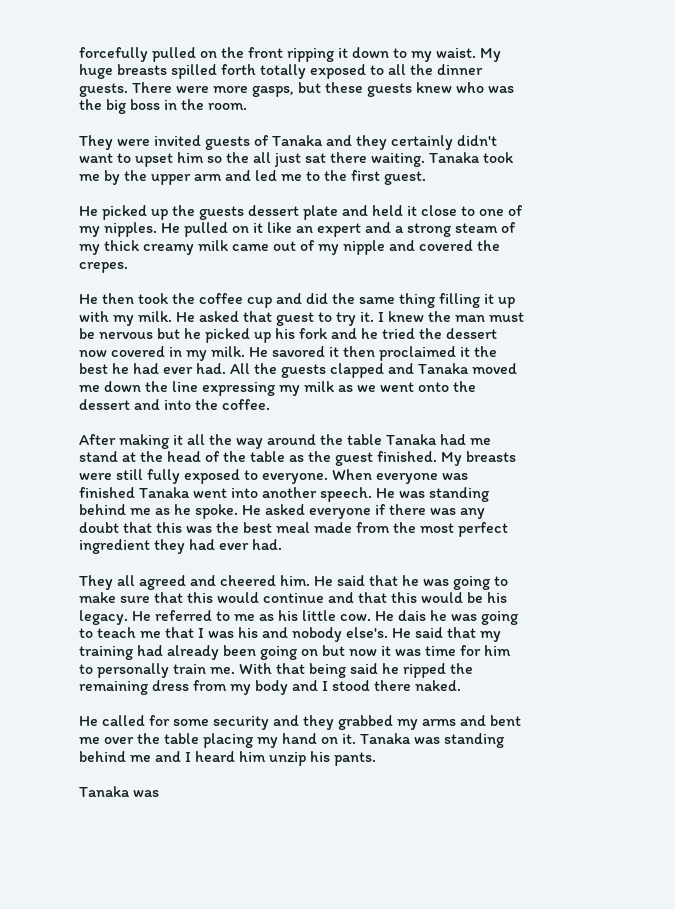forcefully pulled on the front ripping it down to my waist. My huge breasts spilled forth totally exposed to all the dinner guests. There were more gasps, but these guests knew who was the big boss in the room.

They were invited guests of Tanaka and they certainly didn't want to upset him so the all just sat there waiting. Tanaka took me by the upper arm and led me to the first guest.

He picked up the guests dessert plate and held it close to one of my nipples. He pulled on it like an expert and a strong steam of my thick creamy milk came out of my nipple and covered the crepes.

He then took the coffee cup and did the same thing filling it up with my milk. He asked that guest to try it. I knew the man must be nervous but he picked up his fork and he tried the dessert now covered in my milk. He savored it then proclaimed it the best he had ever had. All the guests clapped and Tanaka moved me down the line expressing my milk as we went onto the dessert and into the coffee.

After making it all the way around the table Tanaka had me stand at the head of the table as the guest finished. My breasts were still fully exposed to everyone. When everyone was finished Tanaka went into another speech. He was standing behind me as he spoke. He asked everyone if there was any doubt that this was the best meal made from the most perfect ingredient they had ever had.

They all agreed and cheered him. He said that he was going to make sure that this would continue and that this would be his legacy. He referred to me as his little cow. He dais he was going to teach me that I was his and nobody else's. He said that my training had already been going on but now it was time for him to personally train me. With that being said he ripped the remaining dress from my body and I stood there naked.

He called for some security and they grabbed my arms and bent me over the table placing my hand on it. Tanaka was standing behind me and I heard him unzip his pants.

Tanaka was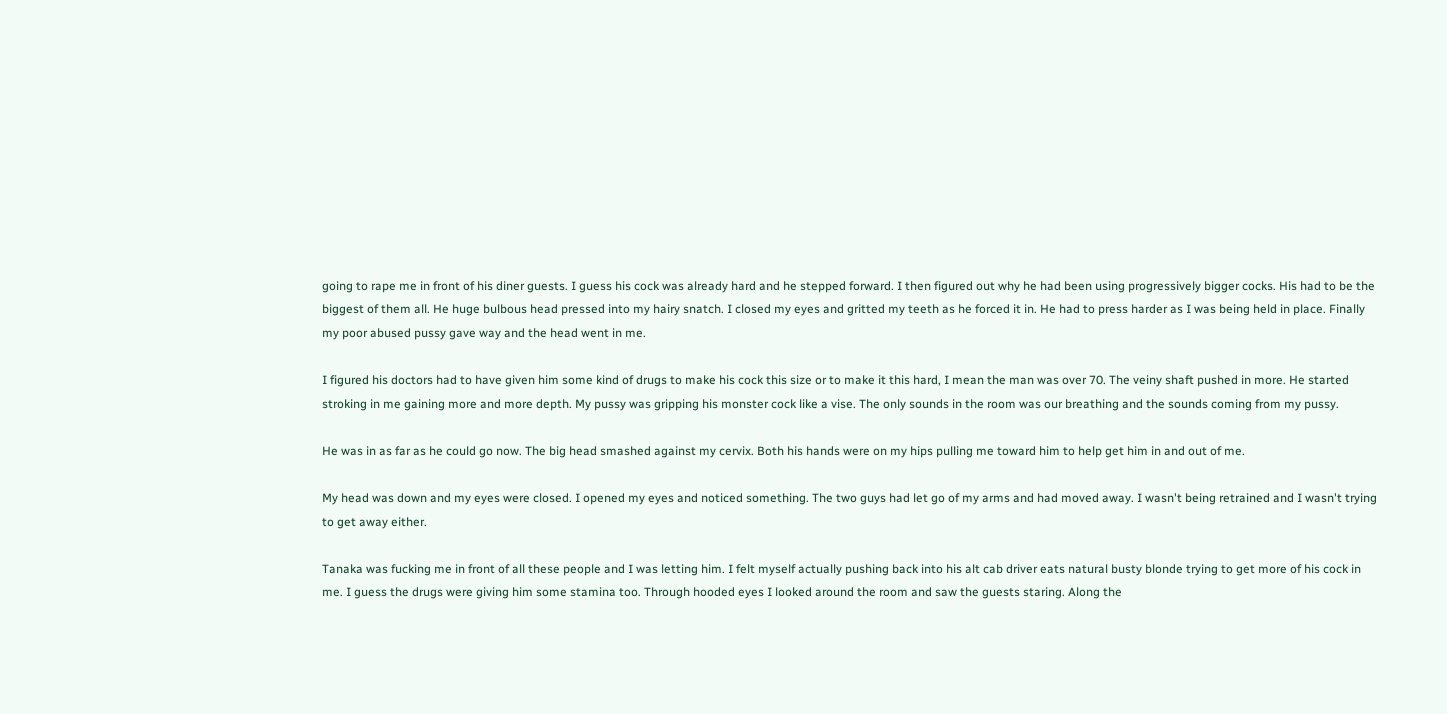going to rape me in front of his diner guests. I guess his cock was already hard and he stepped forward. I then figured out why he had been using progressively bigger cocks. His had to be the biggest of them all. He huge bulbous head pressed into my hairy snatch. I closed my eyes and gritted my teeth as he forced it in. He had to press harder as I was being held in place. Finally my poor abused pussy gave way and the head went in me.

I figured his doctors had to have given him some kind of drugs to make his cock this size or to make it this hard, I mean the man was over 70. The veiny shaft pushed in more. He started stroking in me gaining more and more depth. My pussy was gripping his monster cock like a vise. The only sounds in the room was our breathing and the sounds coming from my pussy.

He was in as far as he could go now. The big head smashed against my cervix. Both his hands were on my hips pulling me toward him to help get him in and out of me.

My head was down and my eyes were closed. I opened my eyes and noticed something. The two guys had let go of my arms and had moved away. I wasn't being retrained and I wasn't trying to get away either.

Tanaka was fucking me in front of all these people and I was letting him. I felt myself actually pushing back into his alt cab driver eats natural busty blonde trying to get more of his cock in me. I guess the drugs were giving him some stamina too. Through hooded eyes I looked around the room and saw the guests staring. Along the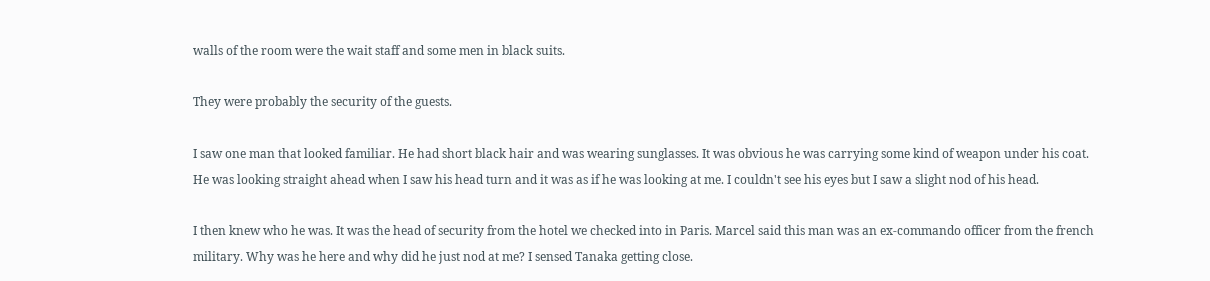walls of the room were the wait staff and some men in black suits.

They were probably the security of the guests.

I saw one man that looked familiar. He had short black hair and was wearing sunglasses. It was obvious he was carrying some kind of weapon under his coat. He was looking straight ahead when I saw his head turn and it was as if he was looking at me. I couldn't see his eyes but I saw a slight nod of his head.

I then knew who he was. It was the head of security from the hotel we checked into in Paris. Marcel said this man was an ex-commando officer from the french military. Why was he here and why did he just nod at me? I sensed Tanaka getting close.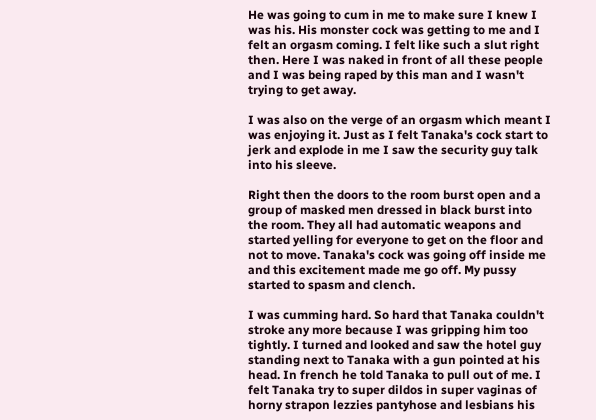He was going to cum in me to make sure I knew I was his. His monster cock was getting to me and I felt an orgasm coming. I felt like such a slut right then. Here I was naked in front of all these people and I was being raped by this man and I wasn't trying to get away.

I was also on the verge of an orgasm which meant I was enjoying it. Just as I felt Tanaka's cock start to jerk and explode in me I saw the security guy talk into his sleeve.

Right then the doors to the room burst open and a group of masked men dressed in black burst into the room. They all had automatic weapons and started yelling for everyone to get on the floor and not to move. Tanaka's cock was going off inside me and this excitement made me go off. My pussy started to spasm and clench.

I was cumming hard. So hard that Tanaka couldn't stroke any more because I was gripping him too tightly. I turned and looked and saw the hotel guy standing next to Tanaka with a gun pointed at his head. In french he told Tanaka to pull out of me. I felt Tanaka try to super dildos in super vaginas of horny strapon lezzies pantyhose and lesbians his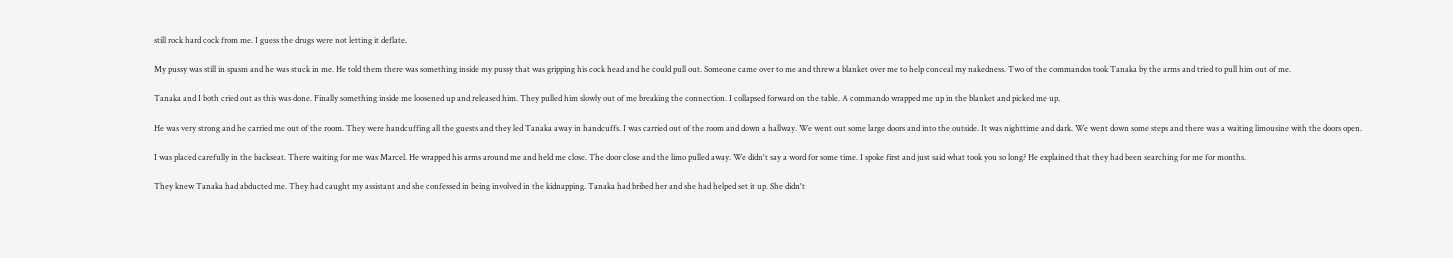still rock hard cock from me. I guess the drugs were not letting it deflate.

My pussy was still in spasm and he was stuck in me. He told them there was something inside my pussy that was gripping his cock head and he could pull out. Someone came over to me and threw a blanket over me to help conceal my nakedness. Two of the commandos took Tanaka by the arms and tried to pull him out of me.

Tanaka and I both cried out as this was done. Finally something inside me loosened up and released him. They pulled him slowly out of me breaking the connection. I collapsed forward on the table. A commando wrapped me up in the blanket and picked me up.

He was very strong and he carried me out of the room. They were handcuffing all the guests and they led Tanaka away in handcuffs. I was carried out of the room and down a hallway. We went out some large doors and into the outside. It was nighttime and dark. We went down some steps and there was a waiting limousine with the doors open.

I was placed carefully in the backseat. There waiting for me was Marcel. He wrapped his arms around me and held me close. The door close and the limo pulled away. We didn't say a word for some time. I spoke first and just said what took you so long? He explained that they had been searching for me for months.

They knew Tanaka had abducted me. They had caught my assistant and she confessed in being involved in the kidnapping. Tanaka had bribed her and she had helped set it up. She didn't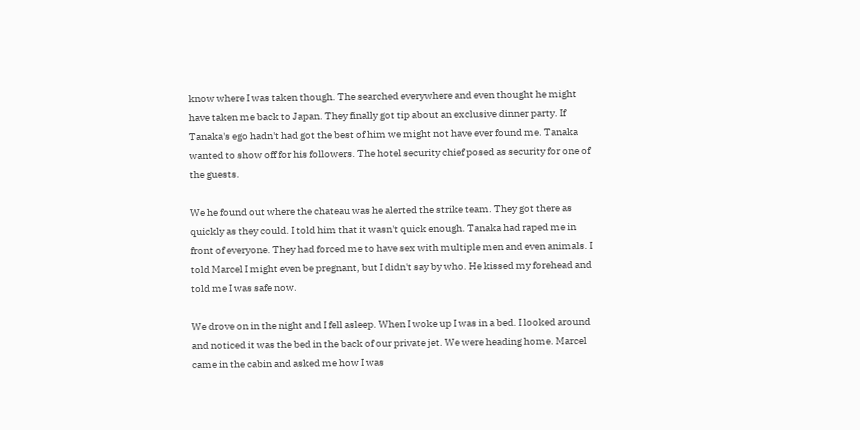know where I was taken though. The searched everywhere and even thought he might have taken me back to Japan. They finally got tip about an exclusive dinner party. If Tanaka's ego hadn't had got the best of him we might not have ever found me. Tanaka wanted to show off for his followers. The hotel security chief posed as security for one of the guests.

We he found out where the chateau was he alerted the strike team. They got there as quickly as they could. I told him that it wasn't quick enough. Tanaka had raped me in front of everyone. They had forced me to have sex with multiple men and even animals. I told Marcel I might even be pregnant, but I didn't say by who. He kissed my forehead and told me I was safe now.

We drove on in the night and I fell asleep. When I woke up I was in a bed. I looked around and noticed it was the bed in the back of our private jet. We were heading home. Marcel came in the cabin and asked me how I was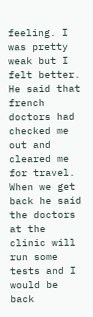feeling. I was pretty weak but I felt better. He said that french doctors had checked me out and cleared me for travel. When we get back he said the doctors at the clinic will run some tests and I would be back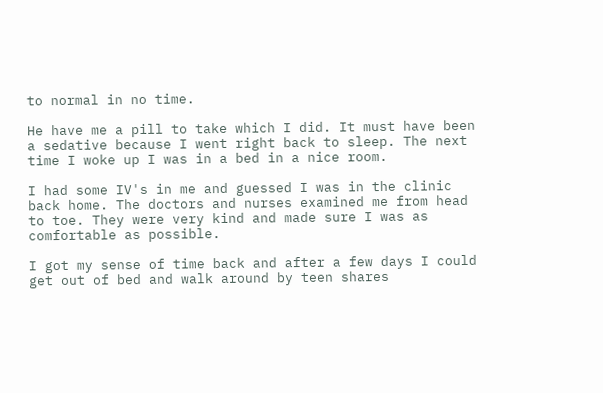to normal in no time.

He have me a pill to take which I did. It must have been a sedative because I went right back to sleep. The next time I woke up I was in a bed in a nice room.

I had some IV's in me and guessed I was in the clinic back home. The doctors and nurses examined me from head to toe. They were very kind and made sure I was as comfortable as possible.

I got my sense of time back and after a few days I could get out of bed and walk around by teen shares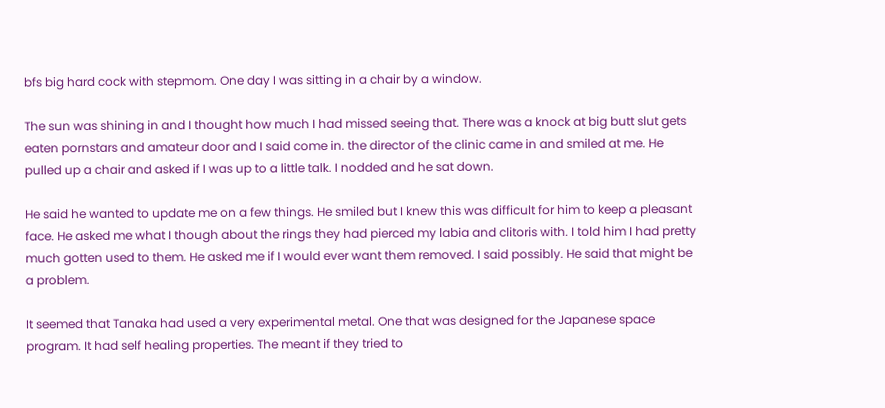bfs big hard cock with stepmom. One day I was sitting in a chair by a window.

The sun was shining in and I thought how much I had missed seeing that. There was a knock at big butt slut gets eaten pornstars and amateur door and I said come in. the director of the clinic came in and smiled at me. He pulled up a chair and asked if I was up to a little talk. I nodded and he sat down.

He said he wanted to update me on a few things. He smiled but I knew this was difficult for him to keep a pleasant face. He asked me what I though about the rings they had pierced my labia and clitoris with. I told him I had pretty much gotten used to them. He asked me if I would ever want them removed. I said possibly. He said that might be a problem.

It seemed that Tanaka had used a very experimental metal. One that was designed for the Japanese space program. It had self healing properties. The meant if they tried to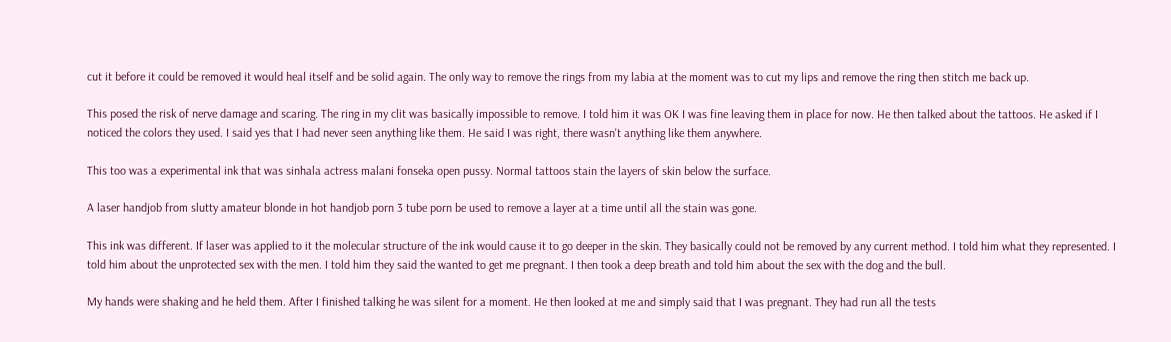cut it before it could be removed it would heal itself and be solid again. The only way to remove the rings from my labia at the moment was to cut my lips and remove the ring then stitch me back up.

This posed the risk of nerve damage and scaring. The ring in my clit was basically impossible to remove. I told him it was OK I was fine leaving them in place for now. He then talked about the tattoos. He asked if I noticed the colors they used. I said yes that I had never seen anything like them. He said I was right, there wasn't anything like them anywhere.

This too was a experimental ink that was sinhala actress malani fonseka open pussy. Normal tattoos stain the layers of skin below the surface.

A laser handjob from slutty amateur blonde in hot handjob porn 3 tube porn be used to remove a layer at a time until all the stain was gone.

This ink was different. If laser was applied to it the molecular structure of the ink would cause it to go deeper in the skin. They basically could not be removed by any current method. I told him what they represented. I told him about the unprotected sex with the men. I told him they said the wanted to get me pregnant. I then took a deep breath and told him about the sex with the dog and the bull.

My hands were shaking and he held them. After I finished talking he was silent for a moment. He then looked at me and simply said that I was pregnant. They had run all the tests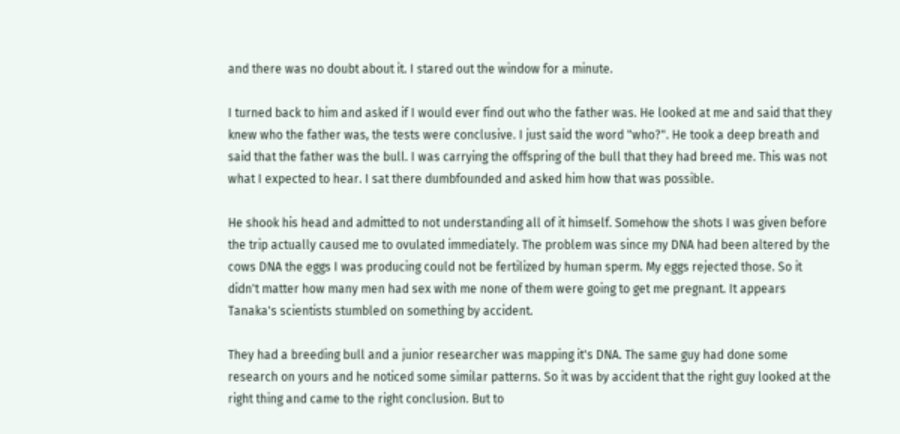and there was no doubt about it. I stared out the window for a minute.

I turned back to him and asked if I would ever find out who the father was. He looked at me and said that they knew who the father was, the tests were conclusive. I just said the word "who?". He took a deep breath and said that the father was the bull. I was carrying the offspring of the bull that they had breed me. This was not what I expected to hear. I sat there dumbfounded and asked him how that was possible.

He shook his head and admitted to not understanding all of it himself. Somehow the shots I was given before the trip actually caused me to ovulated immediately. The problem was since my DNA had been altered by the cows DNA the eggs I was producing could not be fertilized by human sperm. My eggs rejected those. So it didn't matter how many men had sex with me none of them were going to get me pregnant. It appears Tanaka's scientists stumbled on something by accident.

They had a breeding bull and a junior researcher was mapping it's DNA. The same guy had done some research on yours and he noticed some similar patterns. So it was by accident that the right guy looked at the right thing and came to the right conclusion. But to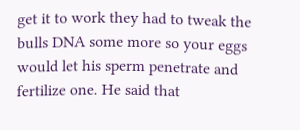get it to work they had to tweak the bulls DNA some more so your eggs would let his sperm penetrate and fertilize one. He said that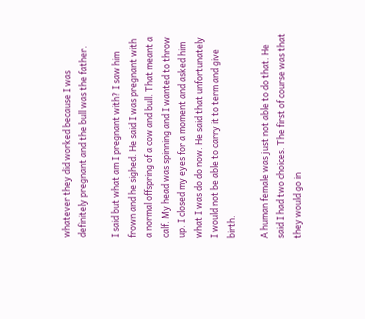whatever they did worked because I was definitely pregnant and the bull was the father.

I said but what am I pregnant with? I saw him frown and he sighed. He said I was pregnant with a normal offspring of a cow and bull. That meant a calf. My head was spinning and I wanted to throw up. I closed my eyes for a moment and asked him what I was do do now. He said that unfortunately I would not be able to carry it to term and give birth.

A human female was just not able to do that. He said I had two choices. The first of course was that they would go in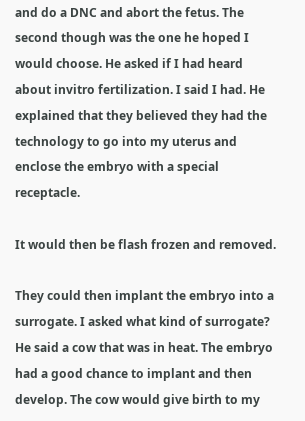and do a DNC and abort the fetus. The second though was the one he hoped I would choose. He asked if I had heard about invitro fertilization. I said I had. He explained that they believed they had the technology to go into my uterus and enclose the embryo with a special receptacle.

It would then be flash frozen and removed.

They could then implant the embryo into a surrogate. I asked what kind of surrogate? He said a cow that was in heat. The embryo had a good chance to implant and then develop. The cow would give birth to my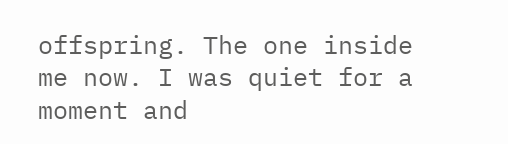offspring. The one inside me now. I was quiet for a moment and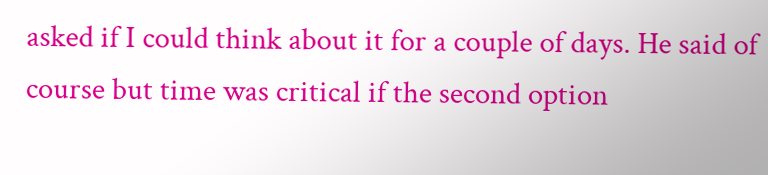asked if I could think about it for a couple of days. He said of course but time was critical if the second option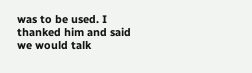was to be used. I thanked him and said we would talk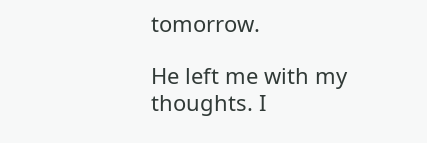tomorrow.

He left me with my thoughts. I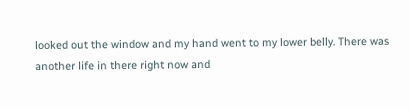looked out the window and my hand went to my lower belly. There was another life in there right now and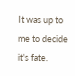It was up to me to decide it's fate.